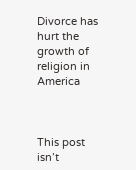Divorce has hurt the growth of religion in America



This post isn’t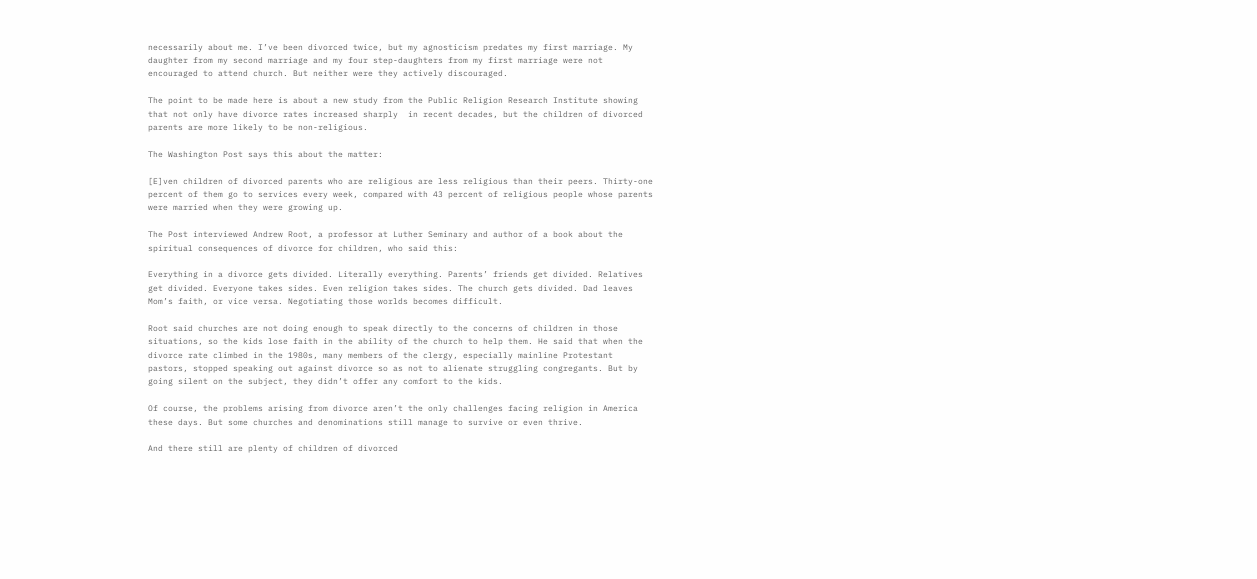necessarily about me. I’ve been divorced twice, but my agnosticism predates my first marriage. My daughter from my second marriage and my four step-daughters from my first marriage were not encouraged to attend church. But neither were they actively discouraged.

The point to be made here is about a new study from the Public Religion Research Institute showing that not only have divorce rates increased sharply  in recent decades, but the children of divorced parents are more likely to be non-religious.

The Washington Post says this about the matter:

[E]ven children of divorced parents who are religious are less religious than their peers. Thirty-one percent of them go to services every week, compared with 43 percent of religious people whose parents were married when they were growing up.

The Post interviewed Andrew Root, a professor at Luther Seminary and author of a book about the spiritual consequences of divorce for children, who said this:

Everything in a divorce gets divided. Literally everything. Parents’ friends get divided. Relatives get divided. Everyone takes sides. Even religion takes sides. The church gets divided. Dad leaves Mom’s faith, or vice versa. Negotiating those worlds becomes difficult.

Root said churches are not doing enough to speak directly to the concerns of children in those situations, so the kids lose faith in the ability of the church to help them. He said that when the divorce rate climbed in the 1980s, many members of the clergy, especially mainline Protestant pastors, stopped speaking out against divorce so as not to alienate struggling congregants. But by going silent on the subject, they didn’t offer any comfort to the kids.

Of course, the problems arising from divorce aren’t the only challenges facing religion in America these days. But some churches and denominations still manage to survive or even thrive.

And there still are plenty of children of divorced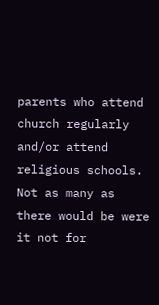parents who attend church regularly and/or attend religious schools. Not as many as there would be were it not for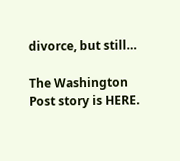divorce, but still…

The Washington Post story is HERE.